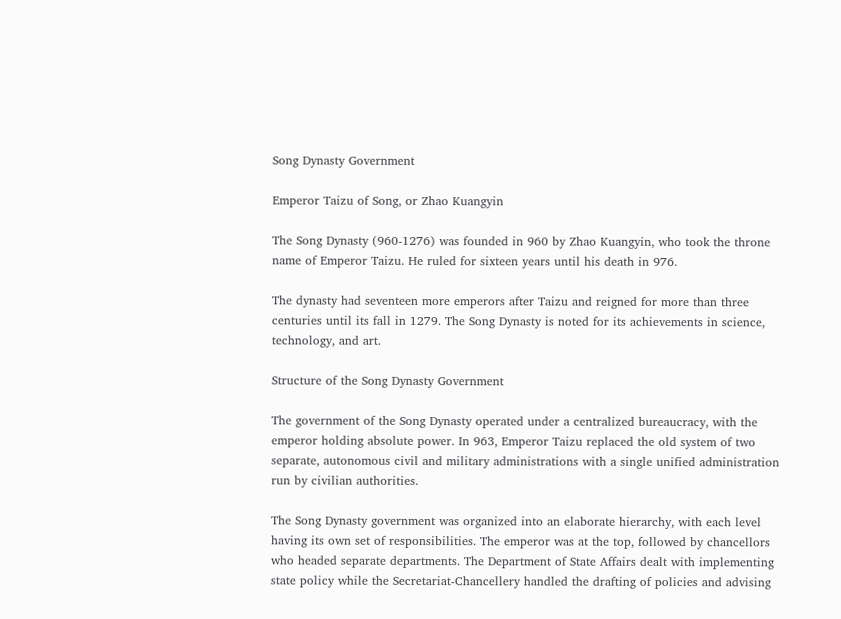Song Dynasty Government

Emperor Taizu of Song, or Zhao Kuangyin

The Song Dynasty (960-1276) was founded in 960 by Zhao Kuangyin, who took the throne name of Emperor Taizu. He ruled for sixteen years until his death in 976.

The dynasty had seventeen more emperors after Taizu and reigned for more than three centuries until its fall in 1279. The Song Dynasty is noted for its achievements in science, technology, and art.

Structure of the Song Dynasty Government

The government of the Song Dynasty operated under a centralized bureaucracy, with the emperor holding absolute power. In 963, Emperor Taizu replaced the old system of two separate, autonomous civil and military administrations with a single unified administration run by civilian authorities.

The Song Dynasty government was organized into an elaborate hierarchy, with each level having its own set of responsibilities. The emperor was at the top, followed by chancellors who headed separate departments. The Department of State Affairs dealt with implementing state policy while the Secretariat-Chancellery handled the drafting of policies and advising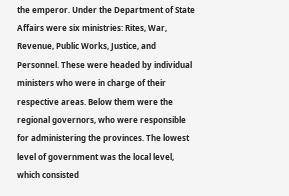the emperor. Under the Department of State Affairs were six ministries: Rites, War, Revenue, Public Works, Justice, and Personnel. These were headed by individual ministers who were in charge of their respective areas. Below them were the regional governors, who were responsible for administering the provinces. The lowest level of government was the local level, which consisted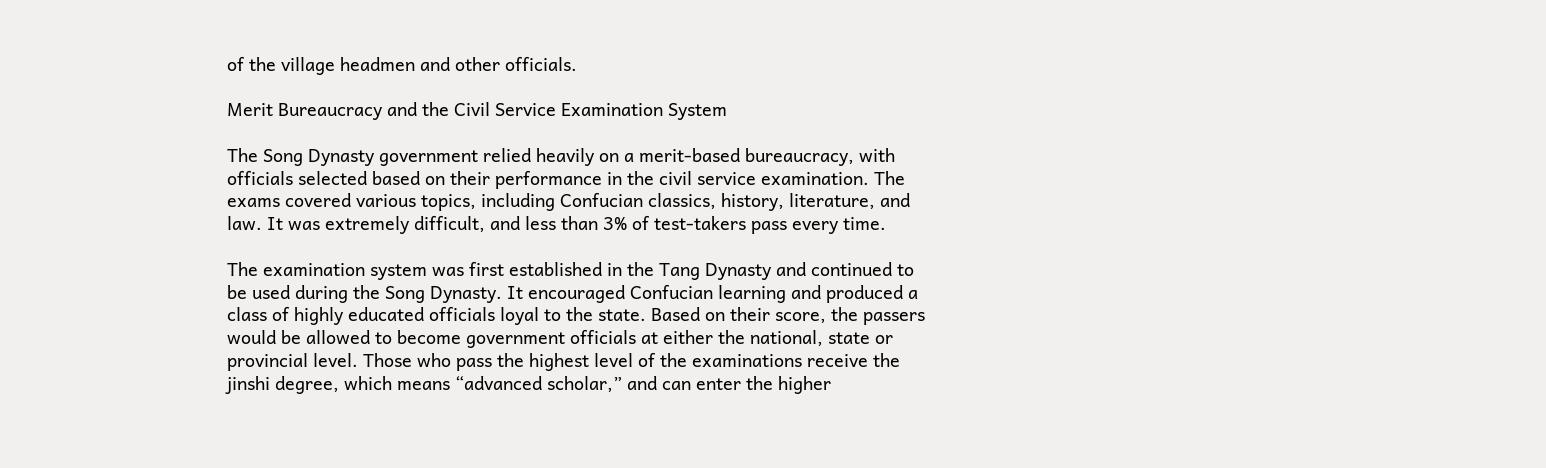of the village headmen and other officials.

Merit Bureaucracy and the Civil Service Examination System

The Song Dynasty government relied heavily on a merit-based bureaucracy, with officials selected based on their performance in the civil service examination. The exams covered various topics, including Confucian classics, history, literature, and law. It was extremely difficult, and less than 3% of test-takers pass every time.

The examination system was first established in the Tang Dynasty and continued to be used during the Song Dynasty. It encouraged Confucian learning and produced a class of highly educated officials loyal to the state. Based on their score, the passers would be allowed to become government officials at either the national, state or provincial level. Those who pass the highest level of the examinations receive the jinshi degree, which means “advanced scholar,” and can enter the higher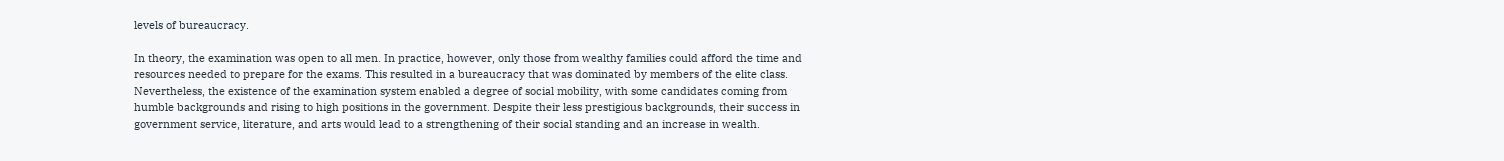levels of bureaucracy.

In theory, the examination was open to all men. In practice, however, only those from wealthy families could afford the time and resources needed to prepare for the exams. This resulted in a bureaucracy that was dominated by members of the elite class. Nevertheless, the existence of the examination system enabled a degree of social mobility, with some candidates coming from humble backgrounds and rising to high positions in the government. Despite their less prestigious backgrounds, their success in government service, literature, and arts would lead to a strengthening of their social standing and an increase in wealth.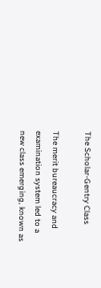The Scholar-Gentry Class

The merit bureaucracy and examination system led to a new class emerging, known as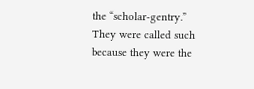the “scholar-gentry.” They were called such because they were the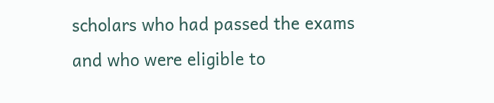scholars who had passed the exams and who were eligible to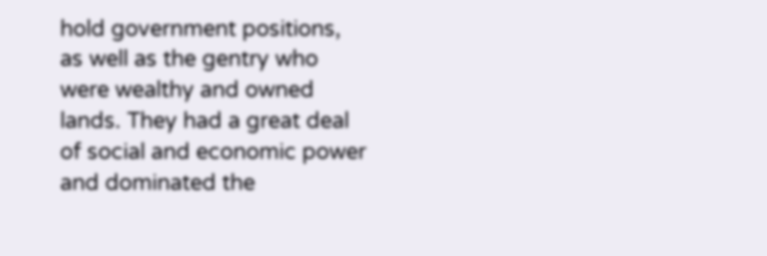hold government positions, as well as the gentry who were wealthy and owned lands. They had a great deal of social and economic power and dominated the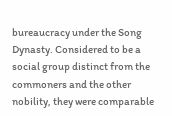bureaucracy under the Song Dynasty. Considered to be a social group distinct from the commoners and the other nobility, they were comparable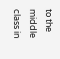to the middle class in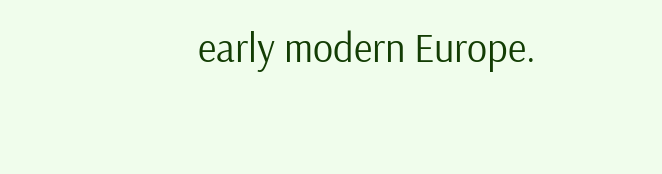early modern Europe.